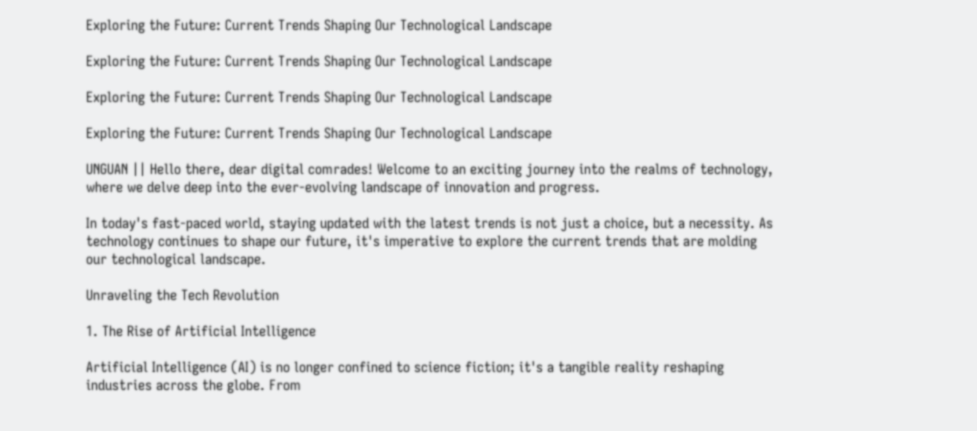Exploring the Future: Current Trends Shaping Our Technological Landscape

Exploring the Future: Current Trends Shaping Our Technological Landscape

Exploring the Future: Current Trends Shaping Our Technological Landscape

Exploring the Future: Current Trends Shaping Our Technological Landscape

UNGUAN || Hello there, dear digital comrades! Welcome to an exciting journey into the realms of technology, where we delve deep into the ever-evolving landscape of innovation and progress.

In today's fast-paced world, staying updated with the latest trends is not just a choice, but a necessity. As technology continues to shape our future, it's imperative to explore the current trends that are molding our technological landscape.

Unraveling the Tech Revolution

1. The Rise of Artificial Intelligence

Artificial Intelligence (AI) is no longer confined to science fiction; it's a tangible reality reshaping industries across the globe. From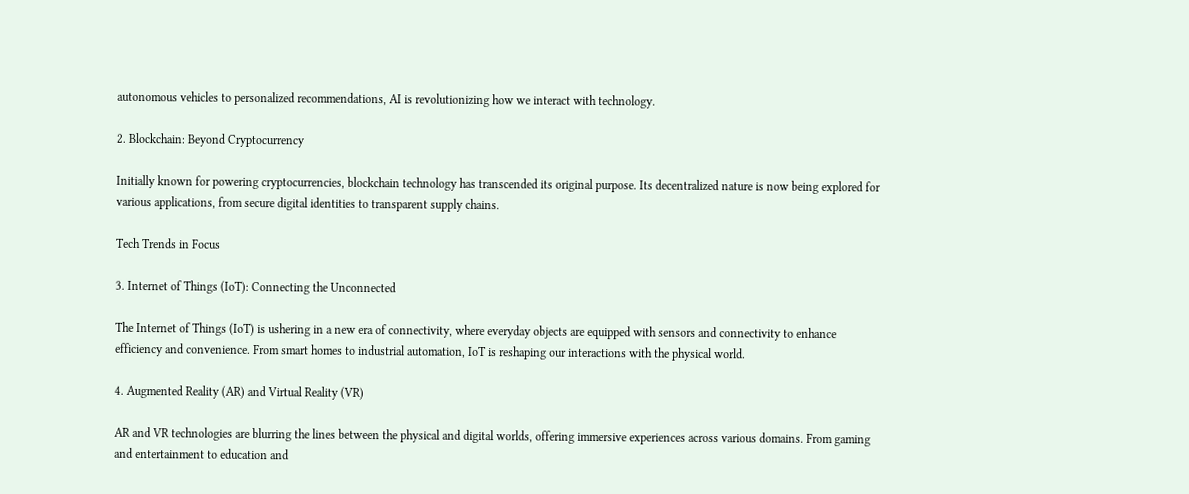autonomous vehicles to personalized recommendations, AI is revolutionizing how we interact with technology.

2. Blockchain: Beyond Cryptocurrency

Initially known for powering cryptocurrencies, blockchain technology has transcended its original purpose. Its decentralized nature is now being explored for various applications, from secure digital identities to transparent supply chains.

Tech Trends in Focus

3. Internet of Things (IoT): Connecting the Unconnected

The Internet of Things (IoT) is ushering in a new era of connectivity, where everyday objects are equipped with sensors and connectivity to enhance efficiency and convenience. From smart homes to industrial automation, IoT is reshaping our interactions with the physical world.

4. Augmented Reality (AR) and Virtual Reality (VR)

AR and VR technologies are blurring the lines between the physical and digital worlds, offering immersive experiences across various domains. From gaming and entertainment to education and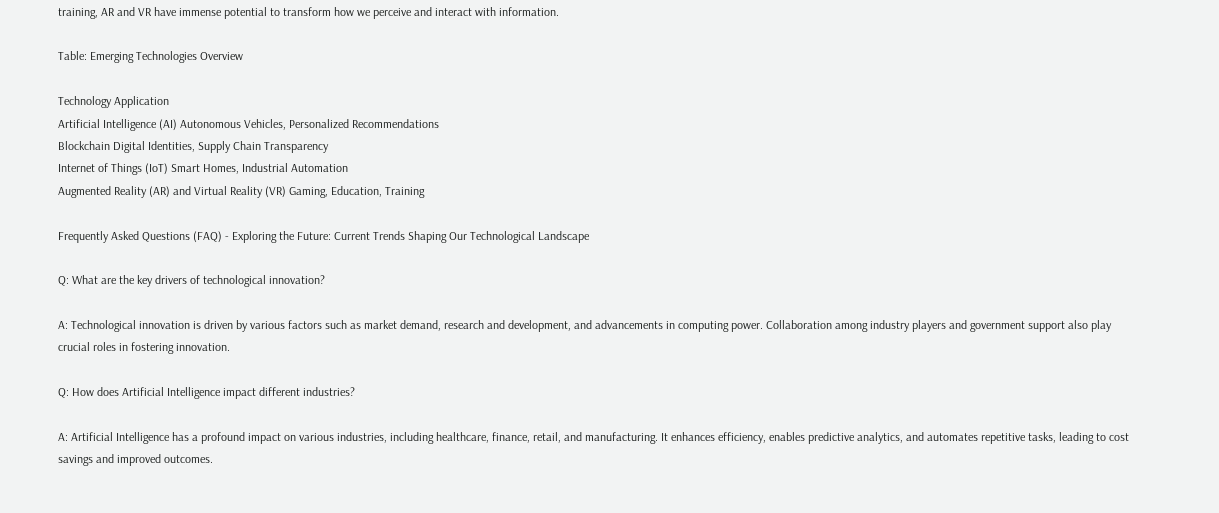training, AR and VR have immense potential to transform how we perceive and interact with information.

Table: Emerging Technologies Overview

Technology Application
Artificial Intelligence (AI) Autonomous Vehicles, Personalized Recommendations
Blockchain Digital Identities, Supply Chain Transparency
Internet of Things (IoT) Smart Homes, Industrial Automation
Augmented Reality (AR) and Virtual Reality (VR) Gaming, Education, Training

Frequently Asked Questions (FAQ) - Exploring the Future: Current Trends Shaping Our Technological Landscape

Q: What are the key drivers of technological innovation?

A: Technological innovation is driven by various factors such as market demand, research and development, and advancements in computing power. Collaboration among industry players and government support also play crucial roles in fostering innovation.

Q: How does Artificial Intelligence impact different industries?

A: Artificial Intelligence has a profound impact on various industries, including healthcare, finance, retail, and manufacturing. It enhances efficiency, enables predictive analytics, and automates repetitive tasks, leading to cost savings and improved outcomes.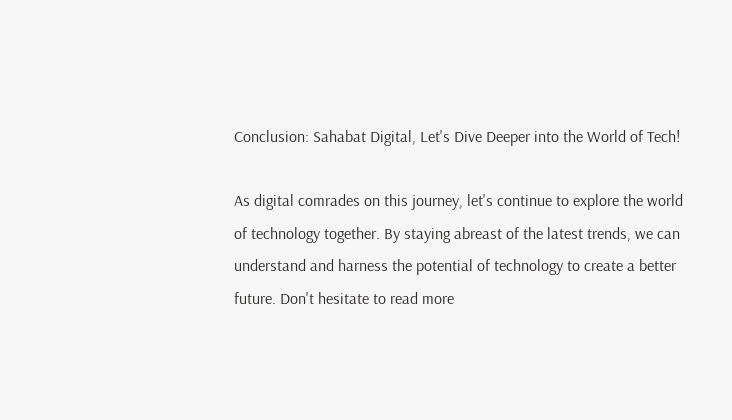Conclusion: Sahabat Digital, Let's Dive Deeper into the World of Tech!

As digital comrades on this journey, let's continue to explore the world of technology together. By staying abreast of the latest trends, we can understand and harness the potential of technology to create a better future. Don't hesitate to read more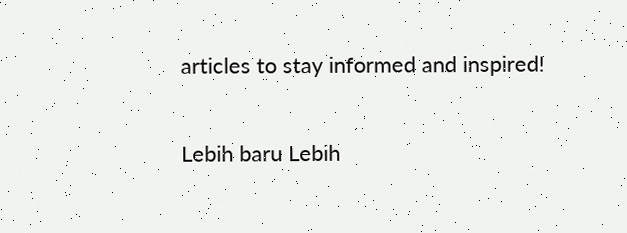articles to stay informed and inspired!

Lebih baru Lebih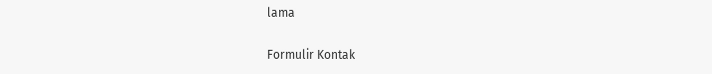lama

Formulir Kontak